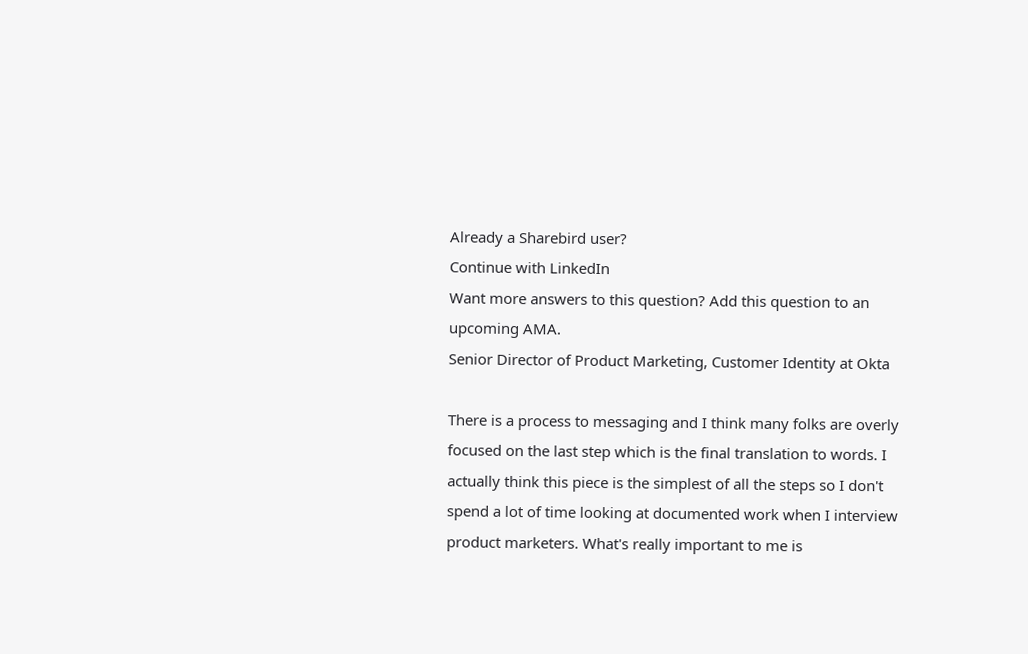Already a Sharebird user?
Continue with LinkedIn
Want more answers to this question? Add this question to an upcoming AMA.
Senior Director of Product Marketing, Customer Identity at Okta

There is a process to messaging and I think many folks are overly focused on the last step which is the final translation to words. I actually think this piece is the simplest of all the steps so I don't spend a lot of time looking at documented work when I interview product marketers. What's really important to me is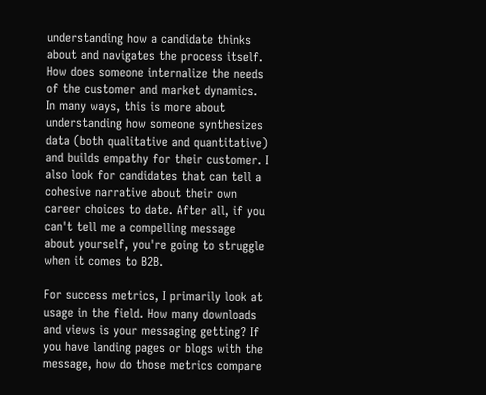understanding how a candidate thinks about and navigates the process itself. How does someone internalize the needs of the customer and market dynamics. In many ways, this is more about understanding how someone synthesizes data (both qualitative and quantitative) and builds empathy for their customer. I also look for candidates that can tell a cohesive narrative about their own career choices to date. After all, if you can't tell me a compelling message about yourself, you're going to struggle when it comes to B2B.

For success metrics, I primarily look at usage in the field. How many downloads and views is your messaging getting? If you have landing pages or blogs with the message, how do those metrics compare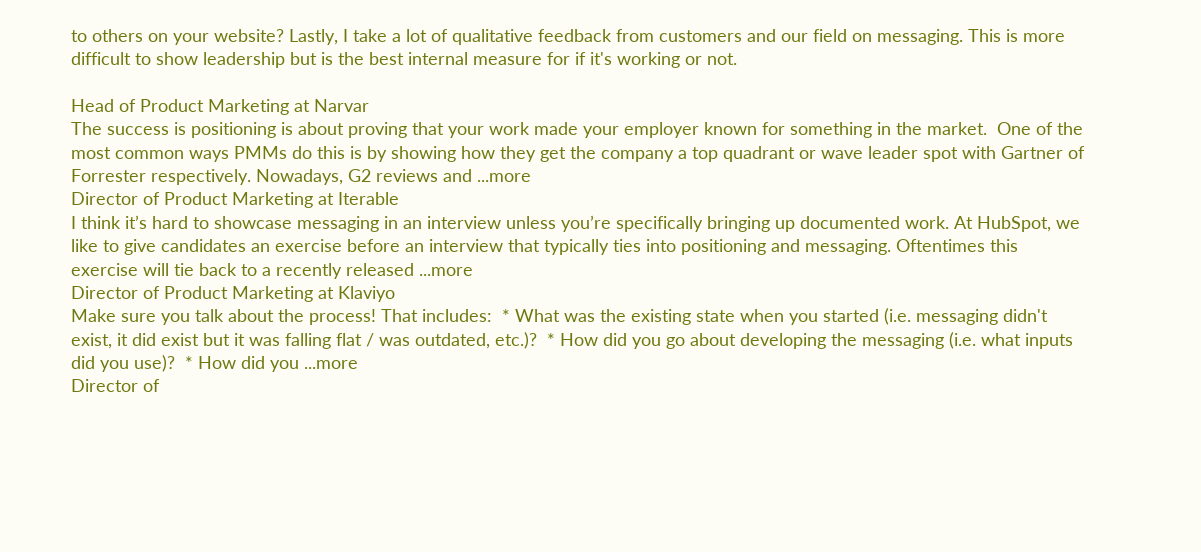to others on your website? Lastly, I take a lot of qualitative feedback from customers and our field on messaging. This is more difficult to show leadership but is the best internal measure for if it's working or not.

Head of Product Marketing at Narvar
The success is positioning is about proving that your work made your employer known for something in the market.  One of the most common ways PMMs do this is by showing how they get the company a top quadrant or wave leader spot with Gartner of Forrester respectively. Nowadays, G2 reviews and ...more
Director of Product Marketing at Iterable
I think it’s hard to showcase messaging in an interview unless you’re specifically bringing up documented work. At HubSpot, we like to give candidates an exercise before an interview that typically ties into positioning and messaging. Oftentimes this exercise will tie back to a recently released ...more
Director of Product Marketing at Klaviyo
Make sure you talk about the process! That includes:  * What was the existing state when you started (i.e. messaging didn't exist, it did exist but it was falling flat / was outdated, etc.)?  * How did you go about developing the messaging (i.e. what inputs did you use)?  * How did you ...more
Director of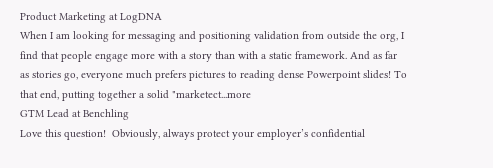Product Marketing at LogDNA
When I am looking for messaging and positioning validation from outside the org, I find that people engage more with a story than with a static framework. And as far as stories go, everyone much prefers pictures to reading dense Powerpoint slides! To that end, putting together a solid "marketect...more
GTM Lead at Benchling
Love this question!  Obviously, always protect your employer’s confidential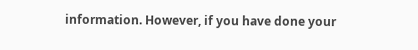information. However, if you have done your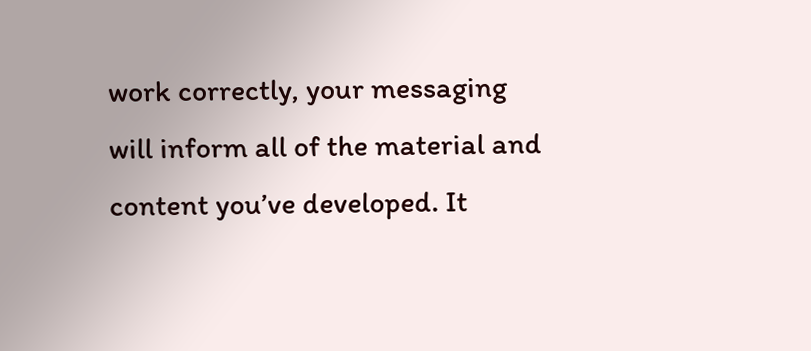work correctly, your messaging will inform all of the material and content you’ve developed. It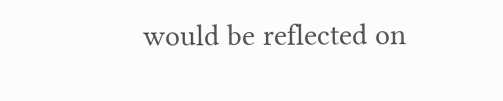would be reflected on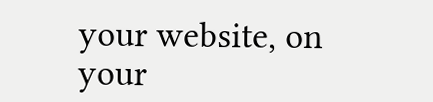your website, on your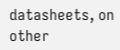datasheets, on other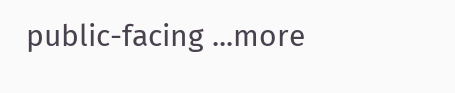public-facing ...more